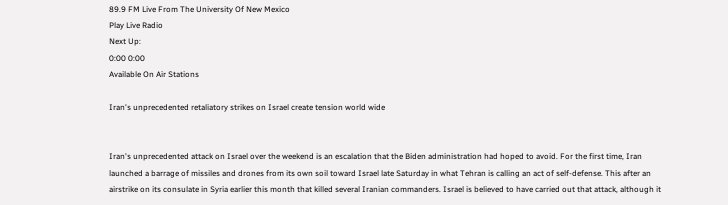89.9 FM Live From The University Of New Mexico
Play Live Radio
Next Up:
0:00 0:00
Available On Air Stations

Iran's unprecedented retaliatory strikes on Israel create tension world wide


Iran's unprecedented attack on Israel over the weekend is an escalation that the Biden administration had hoped to avoid. For the first time, Iran launched a barrage of missiles and drones from its own soil toward Israel late Saturday in what Tehran is calling an act of self-defense. This after an airstrike on its consulate in Syria earlier this month that killed several Iranian commanders. Israel is believed to have carried out that attack, although it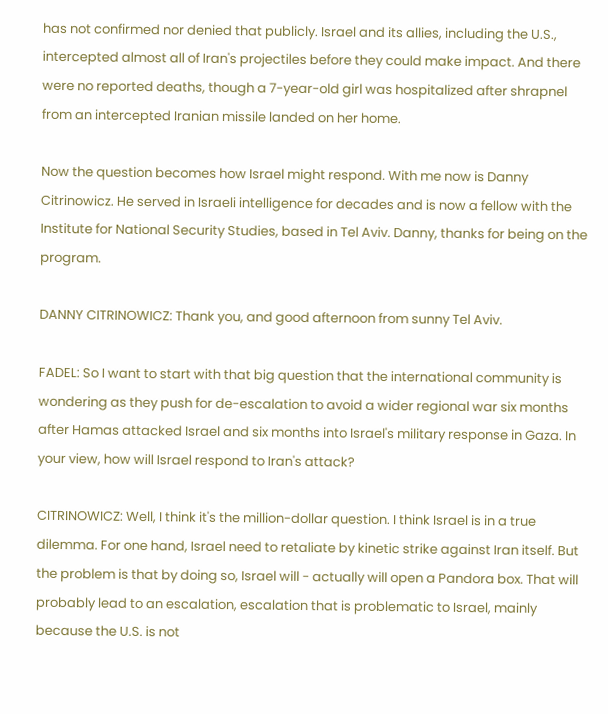has not confirmed nor denied that publicly. Israel and its allies, including the U.S., intercepted almost all of Iran's projectiles before they could make impact. And there were no reported deaths, though a 7-year-old girl was hospitalized after shrapnel from an intercepted Iranian missile landed on her home.

Now the question becomes how Israel might respond. With me now is Danny Citrinowicz. He served in Israeli intelligence for decades and is now a fellow with the Institute for National Security Studies, based in Tel Aviv. Danny, thanks for being on the program.

DANNY CITRINOWICZ: Thank you, and good afternoon from sunny Tel Aviv.

FADEL: So I want to start with that big question that the international community is wondering as they push for de-escalation to avoid a wider regional war six months after Hamas attacked Israel and six months into Israel's military response in Gaza. In your view, how will Israel respond to Iran's attack?

CITRINOWICZ: Well, I think it's the million-dollar question. I think Israel is in a true dilemma. For one hand, Israel need to retaliate by kinetic strike against Iran itself. But the problem is that by doing so, Israel will - actually will open a Pandora box. That will probably lead to an escalation, escalation that is problematic to Israel, mainly because the U.S. is not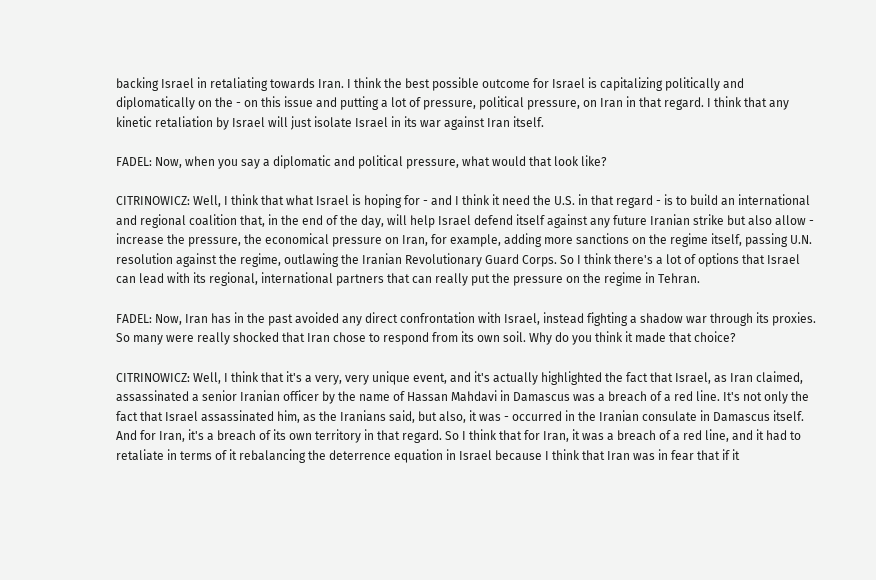backing Israel in retaliating towards Iran. I think the best possible outcome for Israel is capitalizing politically and diplomatically on the - on this issue and putting a lot of pressure, political pressure, on Iran in that regard. I think that any kinetic retaliation by Israel will just isolate Israel in its war against Iran itself.

FADEL: Now, when you say a diplomatic and political pressure, what would that look like?

CITRINOWICZ: Well, I think that what Israel is hoping for - and I think it need the U.S. in that regard - is to build an international and regional coalition that, in the end of the day, will help Israel defend itself against any future Iranian strike but also allow - increase the pressure, the economical pressure on Iran, for example, adding more sanctions on the regime itself, passing U.N. resolution against the regime, outlawing the Iranian Revolutionary Guard Corps. So I think there's a lot of options that Israel can lead with its regional, international partners that can really put the pressure on the regime in Tehran.

FADEL: Now, Iran has in the past avoided any direct confrontation with Israel, instead fighting a shadow war through its proxies. So many were really shocked that Iran chose to respond from its own soil. Why do you think it made that choice?

CITRINOWICZ: Well, I think that it's a very, very unique event, and it's actually highlighted the fact that Israel, as Iran claimed, assassinated a senior Iranian officer by the name of Hassan Mahdavi in Damascus was a breach of a red line. It's not only the fact that Israel assassinated him, as the Iranians said, but also, it was - occurred in the Iranian consulate in Damascus itself. And for Iran, it's a breach of its own territory in that regard. So I think that for Iran, it was a breach of a red line, and it had to retaliate in terms of it rebalancing the deterrence equation in Israel because I think that Iran was in fear that if it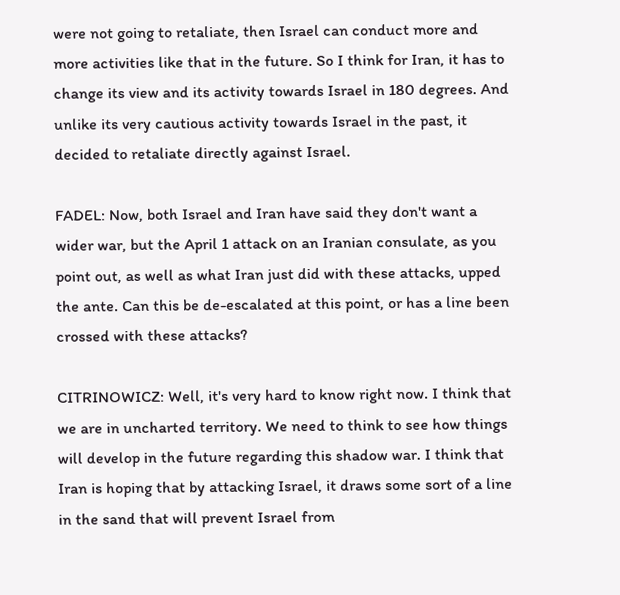were not going to retaliate, then Israel can conduct more and more activities like that in the future. So I think for Iran, it has to change its view and its activity towards Israel in 180 degrees. And unlike its very cautious activity towards Israel in the past, it decided to retaliate directly against Israel.

FADEL: Now, both Israel and Iran have said they don't want a wider war, but the April 1 attack on an Iranian consulate, as you point out, as well as what Iran just did with these attacks, upped the ante. Can this be de-escalated at this point, or has a line been crossed with these attacks?

CITRINOWICZ: Well, it's very hard to know right now. I think that we are in uncharted territory. We need to think to see how things will develop in the future regarding this shadow war. I think that Iran is hoping that by attacking Israel, it draws some sort of a line in the sand that will prevent Israel from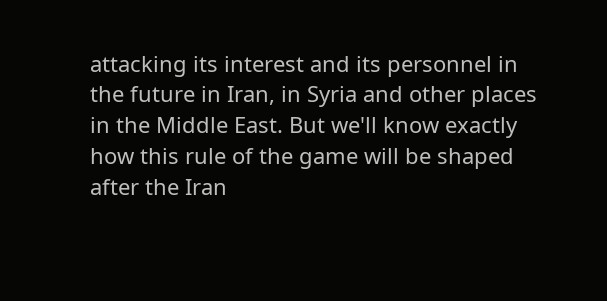attacking its interest and its personnel in the future in Iran, in Syria and other places in the Middle East. But we'll know exactly how this rule of the game will be shaped after the Iran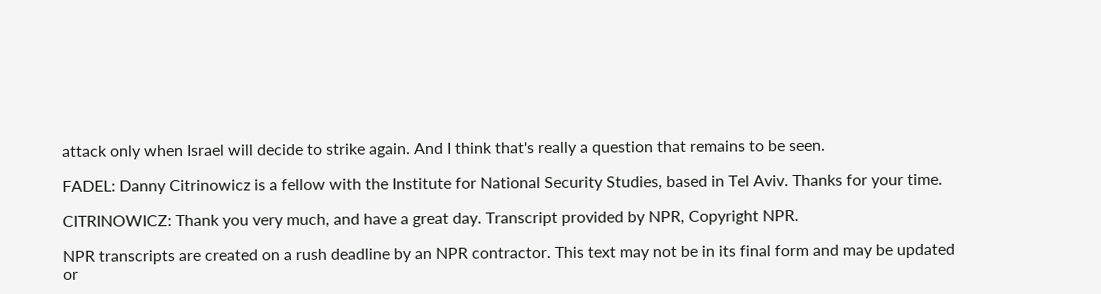attack only when Israel will decide to strike again. And I think that's really a question that remains to be seen.

FADEL: Danny Citrinowicz is a fellow with the Institute for National Security Studies, based in Tel Aviv. Thanks for your time.

CITRINOWICZ: Thank you very much, and have a great day. Transcript provided by NPR, Copyright NPR.

NPR transcripts are created on a rush deadline by an NPR contractor. This text may not be in its final form and may be updated or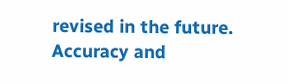revised in the future. Accuracy and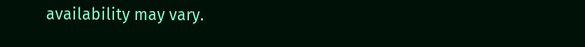availability may vary.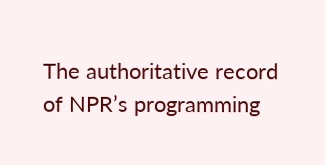The authoritative record of NPR’s programming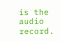is the audio record.